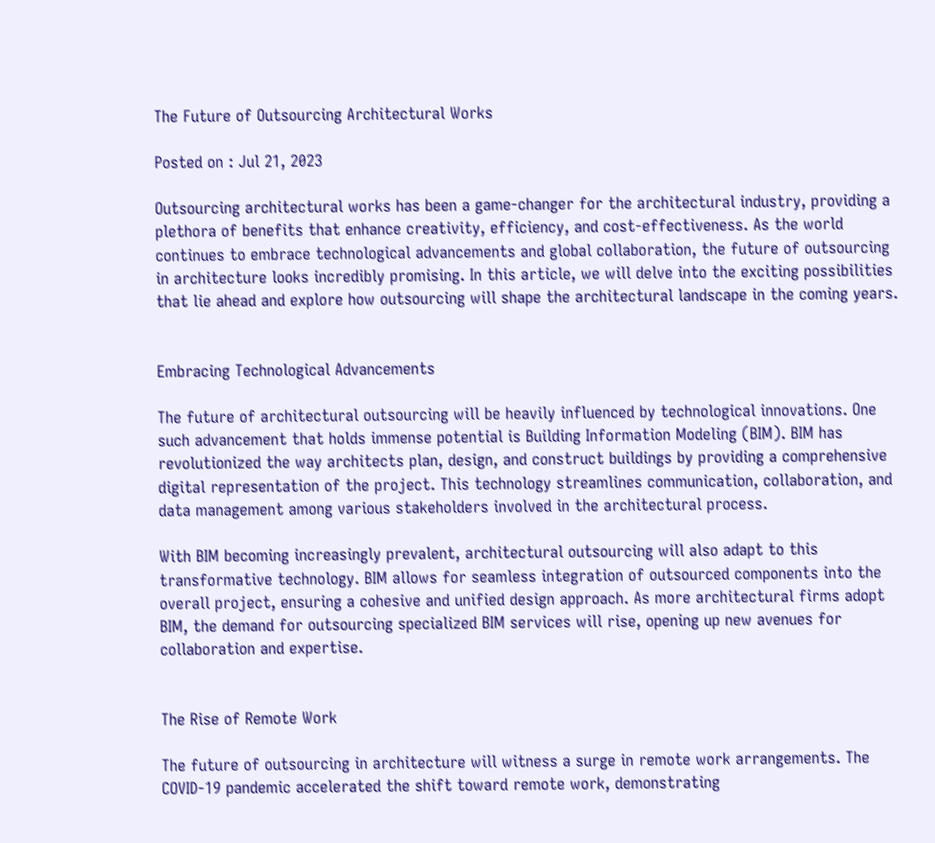The Future of Outsourcing Architectural Works

Posted on : Jul 21, 2023

Outsourcing architectural works has been a game-changer for the architectural industry, providing a plethora of benefits that enhance creativity, efficiency, and cost-effectiveness. As the world continues to embrace technological advancements and global collaboration, the future of outsourcing in architecture looks incredibly promising. In this article, we will delve into the exciting possibilities that lie ahead and explore how outsourcing will shape the architectural landscape in the coming years.


Embracing Technological Advancements

The future of architectural outsourcing will be heavily influenced by technological innovations. One such advancement that holds immense potential is Building Information Modeling (BIM). BIM has revolutionized the way architects plan, design, and construct buildings by providing a comprehensive digital representation of the project. This technology streamlines communication, collaboration, and data management among various stakeholders involved in the architectural process.

With BIM becoming increasingly prevalent, architectural outsourcing will also adapt to this transformative technology. BIM allows for seamless integration of outsourced components into the overall project, ensuring a cohesive and unified design approach. As more architectural firms adopt BIM, the demand for outsourcing specialized BIM services will rise, opening up new avenues for collaboration and expertise.


The Rise of Remote Work

The future of outsourcing in architecture will witness a surge in remote work arrangements. The COVID-19 pandemic accelerated the shift toward remote work, demonstrating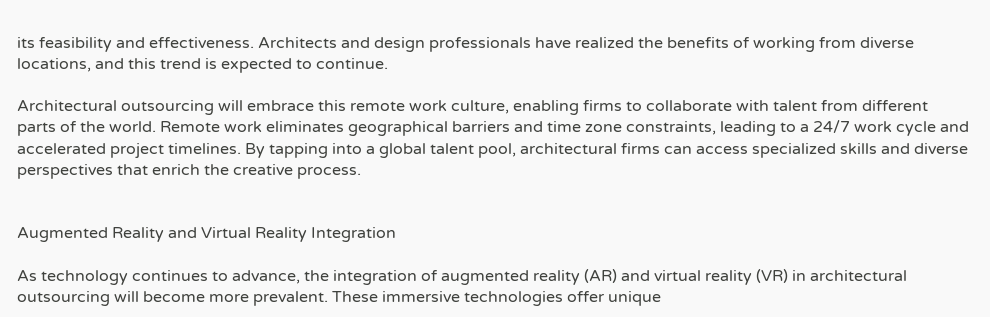its feasibility and effectiveness. Architects and design professionals have realized the benefits of working from diverse locations, and this trend is expected to continue.

Architectural outsourcing will embrace this remote work culture, enabling firms to collaborate with talent from different parts of the world. Remote work eliminates geographical barriers and time zone constraints, leading to a 24/7 work cycle and accelerated project timelines. By tapping into a global talent pool, architectural firms can access specialized skills and diverse perspectives that enrich the creative process.


Augmented Reality and Virtual Reality Integration

As technology continues to advance, the integration of augmented reality (AR) and virtual reality (VR) in architectural outsourcing will become more prevalent. These immersive technologies offer unique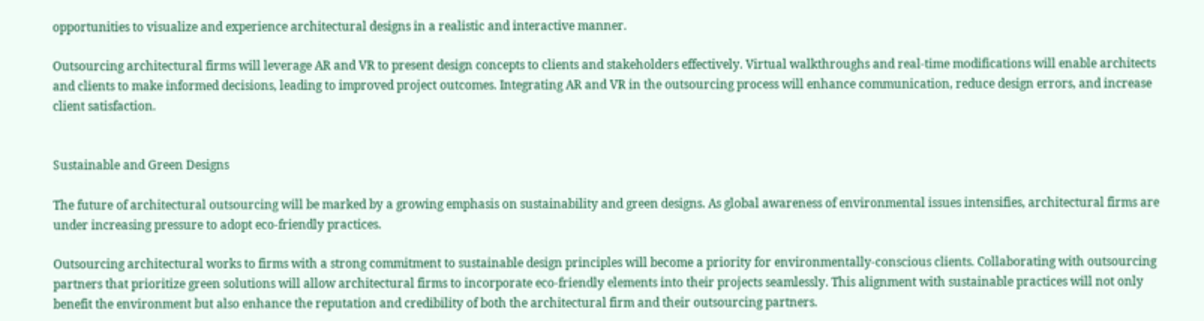opportunities to visualize and experience architectural designs in a realistic and interactive manner.

Outsourcing architectural firms will leverage AR and VR to present design concepts to clients and stakeholders effectively. Virtual walkthroughs and real-time modifications will enable architects and clients to make informed decisions, leading to improved project outcomes. Integrating AR and VR in the outsourcing process will enhance communication, reduce design errors, and increase client satisfaction.


Sustainable and Green Designs

The future of architectural outsourcing will be marked by a growing emphasis on sustainability and green designs. As global awareness of environmental issues intensifies, architectural firms are under increasing pressure to adopt eco-friendly practices.

Outsourcing architectural works to firms with a strong commitment to sustainable design principles will become a priority for environmentally-conscious clients. Collaborating with outsourcing partners that prioritize green solutions will allow architectural firms to incorporate eco-friendly elements into their projects seamlessly. This alignment with sustainable practices will not only benefit the environment but also enhance the reputation and credibility of both the architectural firm and their outsourcing partners.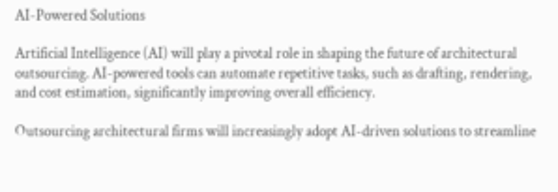AI-Powered Solutions

Artificial Intelligence (AI) will play a pivotal role in shaping the future of architectural outsourcing. AI-powered tools can automate repetitive tasks, such as drafting, rendering, and cost estimation, significantly improving overall efficiency.

Outsourcing architectural firms will increasingly adopt AI-driven solutions to streamline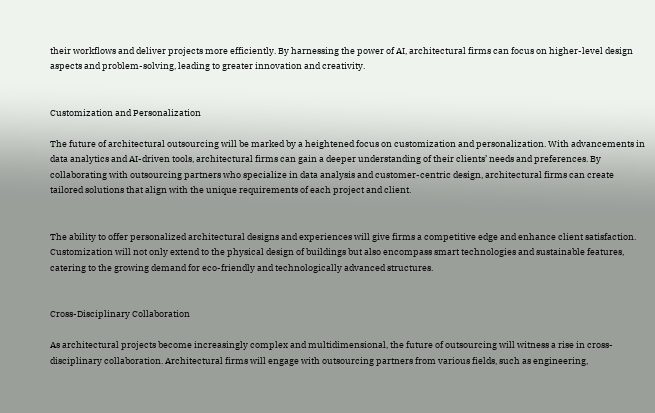their workflows and deliver projects more efficiently. By harnessing the power of AI, architectural firms can focus on higher-level design aspects and problem-solving, leading to greater innovation and creativity.


Customization and Personalization

The future of architectural outsourcing will be marked by a heightened focus on customization and personalization. With advancements in data analytics and AI-driven tools, architectural firms can gain a deeper understanding of their clients’ needs and preferences. By collaborating with outsourcing partners who specialize in data analysis and customer-centric design, architectural firms can create tailored solutions that align with the unique requirements of each project and client.


The ability to offer personalized architectural designs and experiences will give firms a competitive edge and enhance client satisfaction. Customization will not only extend to the physical design of buildings but also encompass smart technologies and sustainable features, catering to the growing demand for eco-friendly and technologically advanced structures.


Cross-Disciplinary Collaboration

As architectural projects become increasingly complex and multidimensional, the future of outsourcing will witness a rise in cross-disciplinary collaboration. Architectural firms will engage with outsourcing partners from various fields, such as engineering,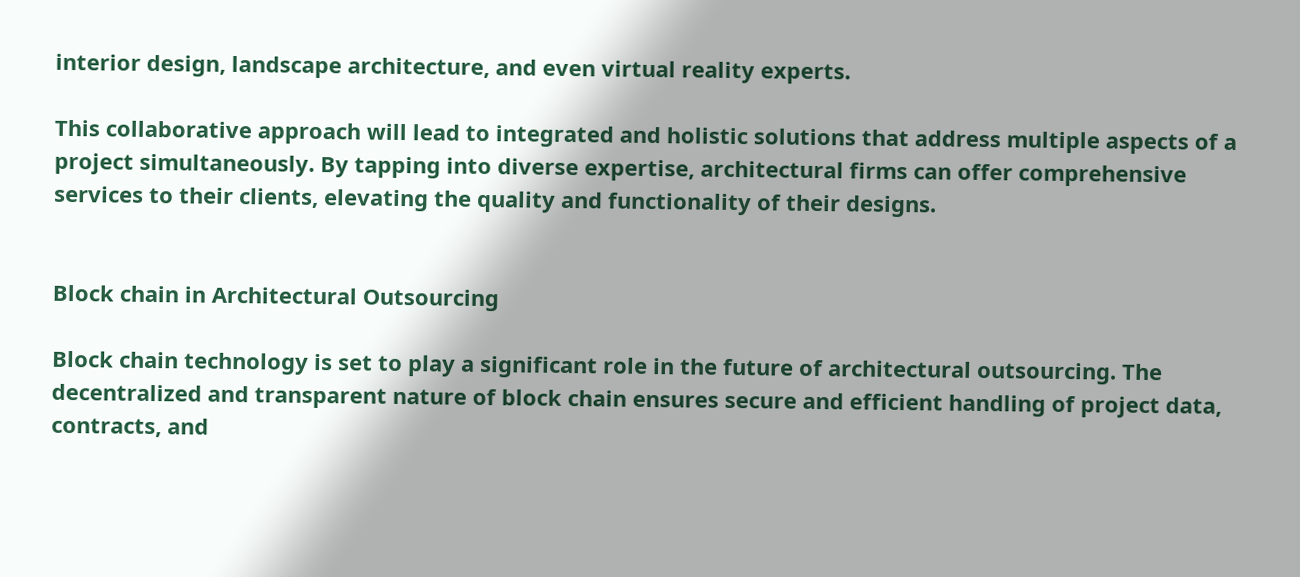interior design, landscape architecture, and even virtual reality experts.

This collaborative approach will lead to integrated and holistic solutions that address multiple aspects of a project simultaneously. By tapping into diverse expertise, architectural firms can offer comprehensive services to their clients, elevating the quality and functionality of their designs.


Block chain in Architectural Outsourcing

Block chain technology is set to play a significant role in the future of architectural outsourcing. The decentralized and transparent nature of block chain ensures secure and efficient handling of project data, contracts, and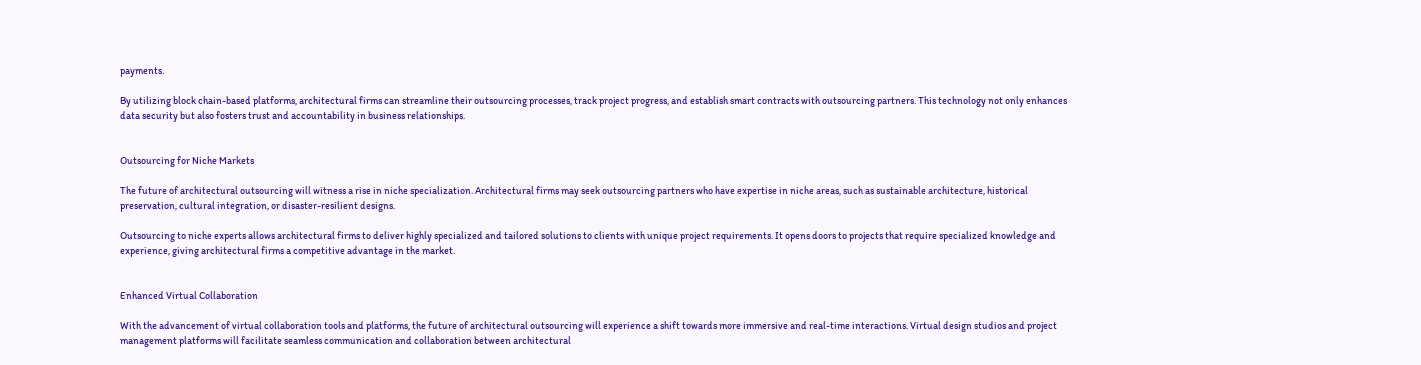payments.

By utilizing block chain-based platforms, architectural firms can streamline their outsourcing processes, track project progress, and establish smart contracts with outsourcing partners. This technology not only enhances data security but also fosters trust and accountability in business relationships.


Outsourcing for Niche Markets

The future of architectural outsourcing will witness a rise in niche specialization. Architectural firms may seek outsourcing partners who have expertise in niche areas, such as sustainable architecture, historical preservation, cultural integration, or disaster-resilient designs.

Outsourcing to niche experts allows architectural firms to deliver highly specialized and tailored solutions to clients with unique project requirements. It opens doors to projects that require specialized knowledge and experience, giving architectural firms a competitive advantage in the market.


Enhanced Virtual Collaboration

With the advancement of virtual collaboration tools and platforms, the future of architectural outsourcing will experience a shift towards more immersive and real-time interactions. Virtual design studios and project management platforms will facilitate seamless communication and collaboration between architectural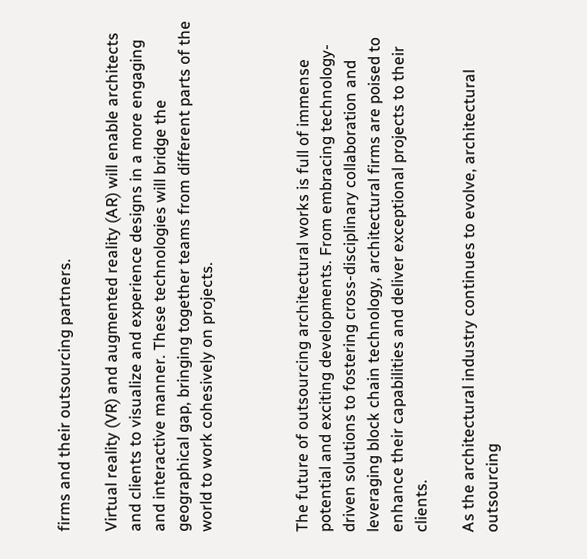firms and their outsourcing partners.

Virtual reality (VR) and augmented reality (AR) will enable architects and clients to visualize and experience designs in a more engaging and interactive manner. These technologies will bridge the geographical gap, bringing together teams from different parts of the world to work cohesively on projects.



The future of outsourcing architectural works is full of immense potential and exciting developments. From embracing technology-driven solutions to fostering cross-disciplinary collaboration and leveraging block chain technology, architectural firms are poised to enhance their capabilities and deliver exceptional projects to their clients.

As the architectural industry continues to evolve, architectural outsourcing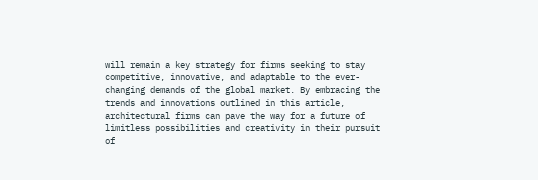will remain a key strategy for firms seeking to stay competitive, innovative, and adaptable to the ever-changing demands of the global market. By embracing the trends and innovations outlined in this article, architectural firms can pave the way for a future of limitless possibilities and creativity in their pursuit of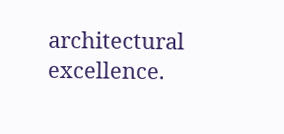architectural excellence.